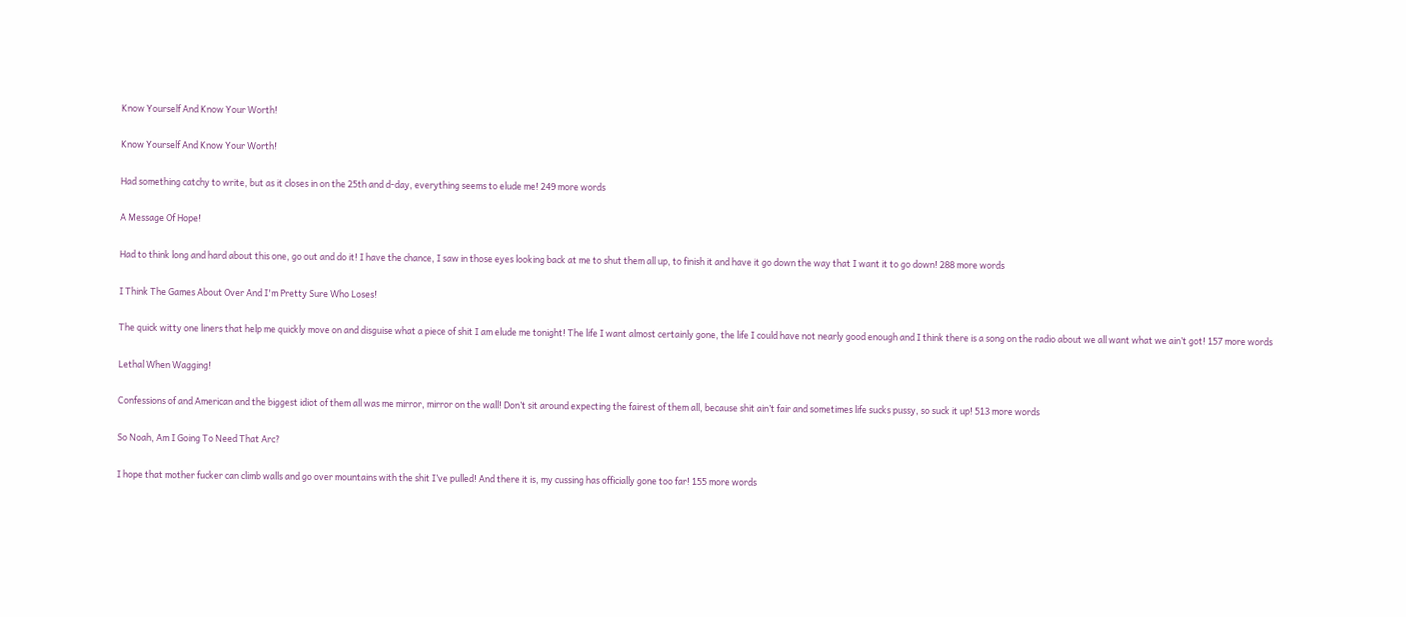Know Yourself And Know Your Worth!

Know Yourself And Know Your Worth!

Had something catchy to write, but as it closes in on the 25th and d-day, everything seems to elude me! 249 more words

A Message Of Hope!

Had to think long and hard about this one, go out and do it! I have the chance, I saw in those eyes looking back at me to shut them all up, to finish it and have it go down the way that I want it to go down! 288 more words

I Think The Games About Over And I'm Pretty Sure Who Loses!

The quick witty one liners that help me quickly move on and disguise what a piece of shit I am elude me tonight! The life I want almost certainly gone, the life I could have not nearly good enough and I think there is a song on the radio about we all want what we ain’t got! 157 more words

Lethal When Wagging!

Confessions of and American and the biggest idiot of them all was me mirror, mirror on the wall! Don’t sit around expecting the fairest of them all, because shit ain’t fair and sometimes life sucks pussy, so suck it up! 513 more words

So Noah, Am I Going To Need That Arc?

I hope that mother fucker can climb walls and go over mountains with the shit I’ve pulled! And there it is, my cussing has officially gone too far! 155 more words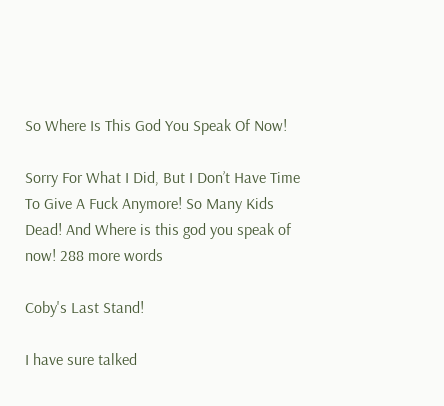So Where Is This God You Speak Of Now!

Sorry For What I Did, But I Don’t Have Time To Give A Fuck Anymore! So Many Kids Dead! And Where is this god you speak of now! 288 more words

Coby's Last Stand!

I have sure talked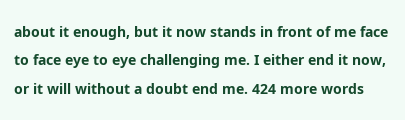about it enough, but it now stands in front of me face to face eye to eye challenging me. I either end it now, or it will without a doubt end me. 424 more words